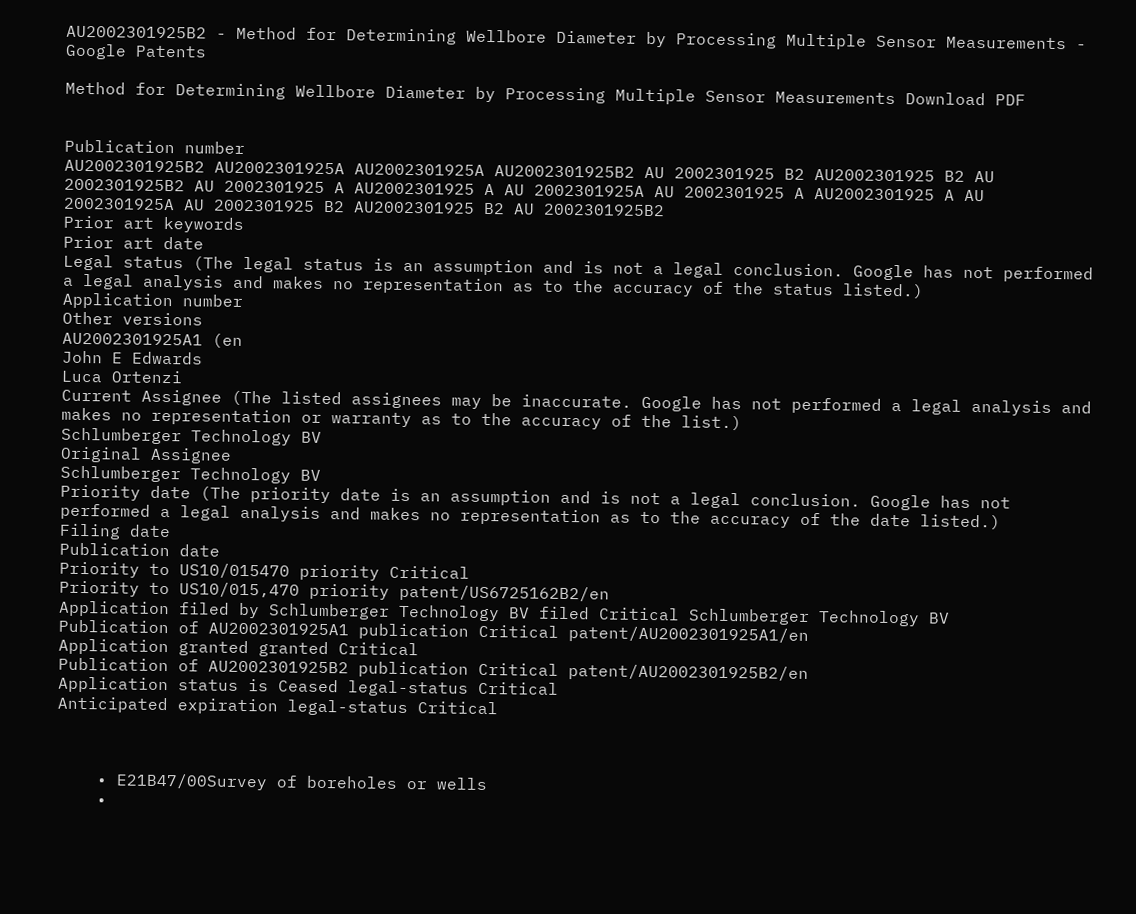AU2002301925B2 - Method for Determining Wellbore Diameter by Processing Multiple Sensor Measurements - Google Patents

Method for Determining Wellbore Diameter by Processing Multiple Sensor Measurements Download PDF


Publication number
AU2002301925B2 AU2002301925A AU2002301925A AU2002301925B2 AU 2002301925 B2 AU2002301925 B2 AU 2002301925B2 AU 2002301925 A AU2002301925 A AU 2002301925A AU 2002301925 A AU2002301925 A AU 2002301925A AU 2002301925 B2 AU2002301925 B2 AU 2002301925B2
Prior art keywords
Prior art date
Legal status (The legal status is an assumption and is not a legal conclusion. Google has not performed a legal analysis and makes no representation as to the accuracy of the status listed.)
Application number
Other versions
AU2002301925A1 (en
John E Edwards
Luca Ortenzi
Current Assignee (The listed assignees may be inaccurate. Google has not performed a legal analysis and makes no representation or warranty as to the accuracy of the list.)
Schlumberger Technology BV
Original Assignee
Schlumberger Technology BV
Priority date (The priority date is an assumption and is not a legal conclusion. Google has not performed a legal analysis and makes no representation as to the accuracy of the date listed.)
Filing date
Publication date
Priority to US10/015470 priority Critical
Priority to US10/015,470 priority patent/US6725162B2/en
Application filed by Schlumberger Technology BV filed Critical Schlumberger Technology BV
Publication of AU2002301925A1 publication Critical patent/AU2002301925A1/en
Application granted granted Critical
Publication of AU2002301925B2 publication Critical patent/AU2002301925B2/en
Application status is Ceased legal-status Critical
Anticipated expiration legal-status Critical



    • E21B47/00Survey of boreholes or wells
    •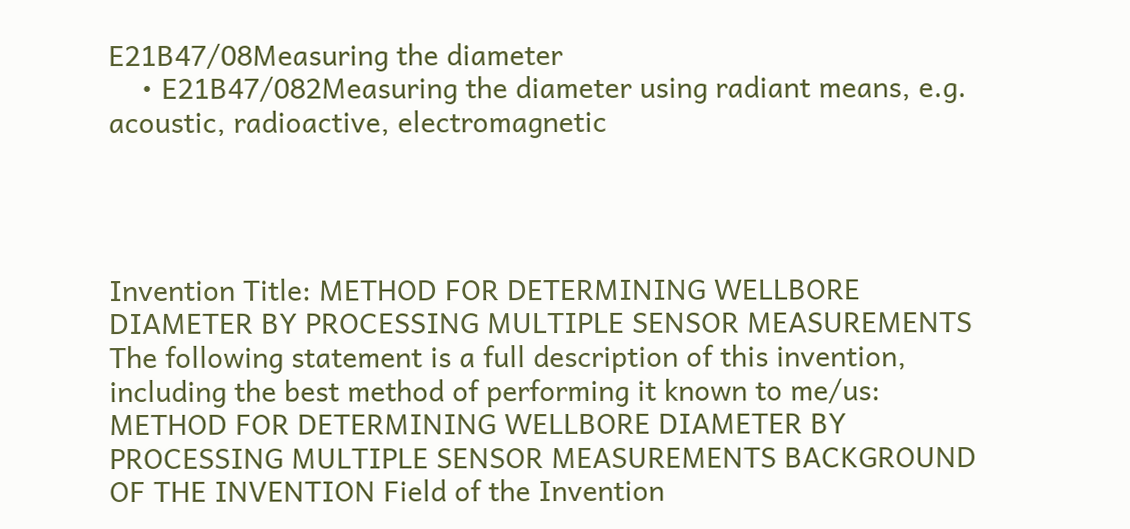E21B47/08Measuring the diameter
    • E21B47/082Measuring the diameter using radiant means, e.g. acoustic, radioactive, electromagnetic




Invention Title: METHOD FOR DETERMINING WELLBORE DIAMETER BY PROCESSING MULTIPLE SENSOR MEASUREMENTS The following statement is a full description of this invention, including the best method of performing it known to me/us: METHOD FOR DETERMINING WELLBORE DIAMETER BY PROCESSING MULTIPLE SENSOR MEASUREMENTS BACKGROUND OF THE INVENTION Field of the Invention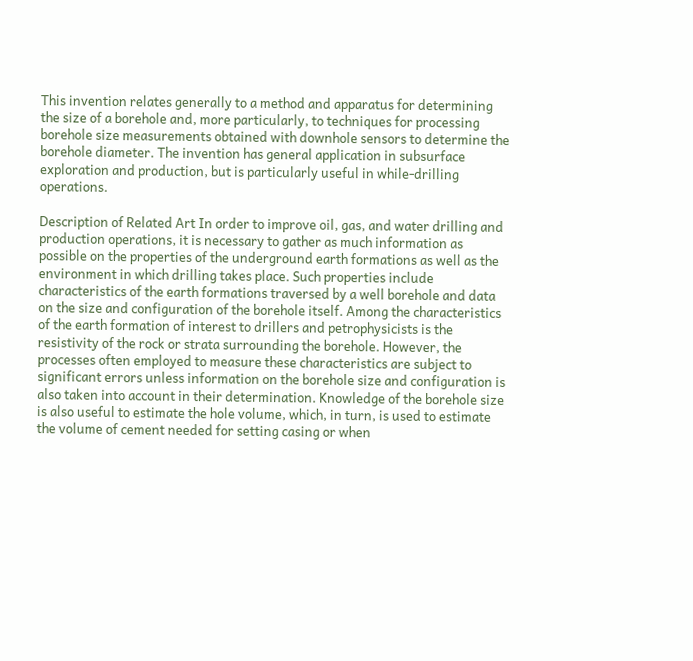This invention relates generally to a method and apparatus for determining the size of a borehole and, more particularly, to techniques for processing borehole size measurements obtained with downhole sensors to determine the borehole diameter. The invention has general application in subsurface exploration and production, but is particularly useful in while-drilling operations.

Description of Related Art In order to improve oil, gas, and water drilling and production operations, it is necessary to gather as much information as possible on the properties of the underground earth formations as well as the environment in which drilling takes place. Such properties include characteristics of the earth formations traversed by a well borehole and data on the size and configuration of the borehole itself. Among the characteristics of the earth formation of interest to drillers and petrophysicists is the resistivity of the rock or strata surrounding the borehole. However, the processes often employed to measure these characteristics are subject to significant errors unless information on the borehole size and configuration is also taken into account in their determination. Knowledge of the borehole size is also useful to estimate the hole volume, which, in turn, is used to estimate the volume of cement needed for setting casing or when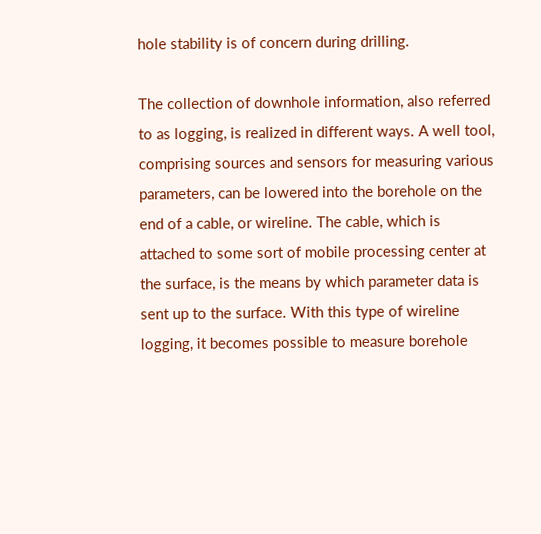hole stability is of concern during drilling.

The collection of downhole information, also referred to as logging, is realized in different ways. A well tool, comprising sources and sensors for measuring various parameters, can be lowered into the borehole on the end of a cable, or wireline. The cable, which is attached to some sort of mobile processing center at the surface, is the means by which parameter data is sent up to the surface. With this type of wireline logging, it becomes possible to measure borehole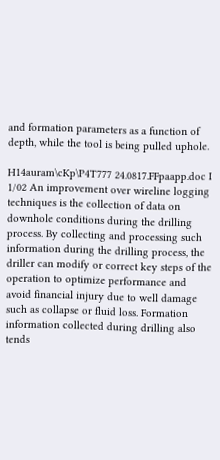and formation parameters as a function of depth, while the tool is being pulled uphole.

H14auram\cKp\P4T777 24.0817.FFpaapp.doc I 1/02 An improvement over wireline logging techniques is the collection of data on downhole conditions during the drilling process. By collecting and processing such information during the drilling process, the driller can modify or correct key steps of the operation to optimize performance and avoid financial injury due to well damage such as collapse or fluid loss. Formation information collected during drilling also tends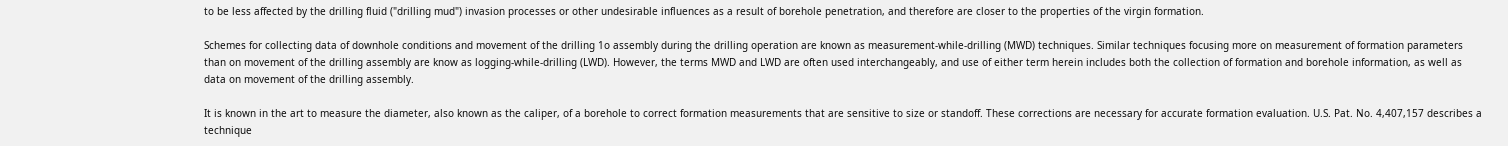to be less affected by the drilling fluid ("drilling mud") invasion processes or other undesirable influences as a result of borehole penetration, and therefore are closer to the properties of the virgin formation.

Schemes for collecting data of downhole conditions and movement of the drilling 1o assembly during the drilling operation are known as measurement-while-drilling (MWD) techniques. Similar techniques focusing more on measurement of formation parameters than on movement of the drilling assembly are know as logging-while-drilling (LWD). However, the terms MWD and LWD are often used interchangeably, and use of either term herein includes both the collection of formation and borehole information, as well as data on movement of the drilling assembly.

It is known in the art to measure the diameter, also known as the caliper, of a borehole to correct formation measurements that are sensitive to size or standoff. These corrections are necessary for accurate formation evaluation. U.S. Pat. No. 4,407,157 describes a technique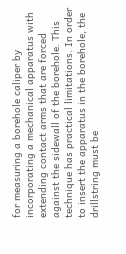for measuring a borehole caliper by incorporating a mechanical apparatus with extending contact arms that are forced against the sidewall of the borehole. This technique has practical limitations. In order to insert the apparatus in the borehole, the drillstring must be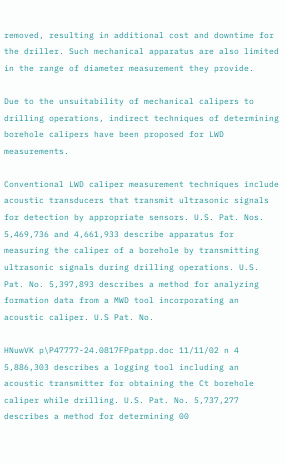removed, resulting in additional cost and downtime for the driller. Such mechanical apparatus are also limited in the range of diameter measurement they provide.

Due to the unsuitability of mechanical calipers to drilling operations, indirect techniques of determining borehole calipers have been proposed for LWD measurements.

Conventional LWD caliper measurement techniques include acoustic transducers that transmit ultrasonic signals for detection by appropriate sensors. U.S. Pat. Nos. 5,469,736 and 4,661,933 describe apparatus for measuring the caliper of a borehole by transmitting ultrasonic signals during drilling operations. U.S. Pat. No. 5,397,893 describes a method for analyzing formation data from a MWD tool incorporating an acoustic caliper. U.S Pat. No.

HNuwVK p\P47777-24.0817FPpatpp.doc 11/11/02 n 4 5,886,303 describes a logging tool including an acoustic transmitter for obtaining the Ct borehole caliper while drilling. U.S. Pat. No. 5,737,277 describes a method for determining 00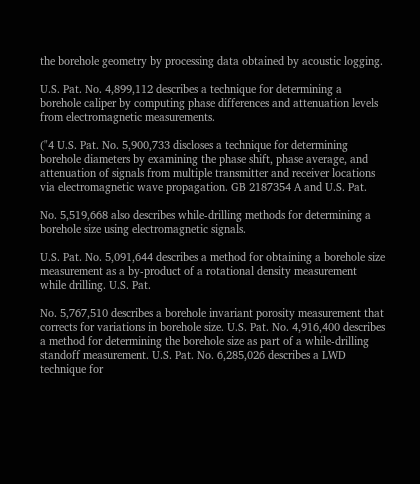the borehole geometry by processing data obtained by acoustic logging.

U.S. Pat. No. 4,899,112 describes a technique for determining a borehole caliper by computing phase differences and attenuation levels from electromagnetic measurements.

("4 U.S. Pat. No. 5,900,733 discloses a technique for determining borehole diameters by examining the phase shift, phase average, and attenuation of signals from multiple transmitter and receiver locations via electromagnetic wave propagation. GB 2187354 A and U.S. Pat.

No. 5,519,668 also describes while-drilling methods for determining a borehole size using electromagnetic signals.

U.S. Pat. No. 5,091,644 describes a method for obtaining a borehole size measurement as a by-product of a rotational density measurement while drilling. U.S. Pat.

No. 5,767,510 describes a borehole invariant porosity measurement that corrects for variations in borehole size. U.S. Pat. No. 4,916,400 describes a method for determining the borehole size as part of a while-drilling standoff measurement. U.S. Pat. No. 6,285,026 describes a LWD technique for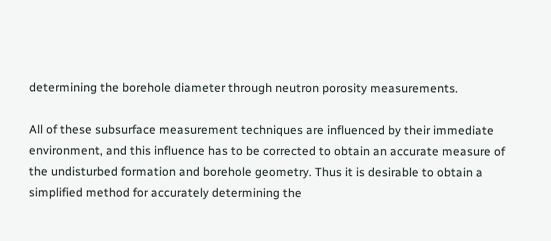determining the borehole diameter through neutron porosity measurements.

All of these subsurface measurement techniques are influenced by their immediate environment, and this influence has to be corrected to obtain an accurate measure of the undisturbed formation and borehole geometry. Thus it is desirable to obtain a simplified method for accurately determining the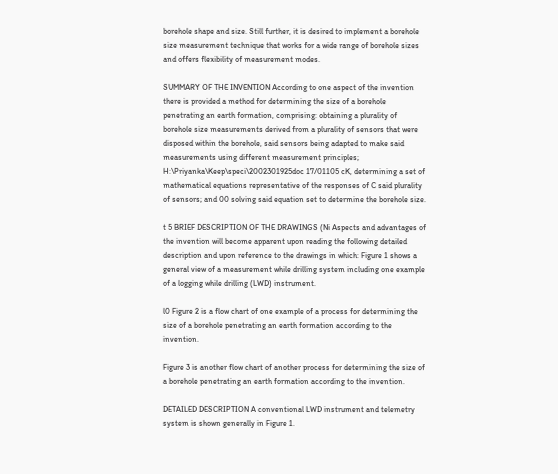borehole shape and size. Still further, it is desired to implement a borehole size measurement technique that works for a wide range of borehole sizes and offers flexibility of measurement modes.

SUMMARY OF THE INVENTION According to one aspect of the invention there is provided a method for determining the size of a borehole penetrating an earth formation, comprising: obtaining a plurality of borehole size measurements derived from a plurality of sensors that were disposed within the borehole, said sensors being adapted to make said measurements using different measurement principles; H:\Priyanka\Keep\speci\2002301925doc 17/01105 cK, determining a set of mathematical equations representative of the responses of C said plurality of sensors; and 00 solving said equation set to determine the borehole size.

t 5 BRIEF DESCRIPTION OF THE DRAWINGS (Ni Aspects and advantages of the invention will become apparent upon reading the following detailed description and upon reference to the drawings in which: Figure 1 shows a general view of a measurement while drilling system including one example of a logging while drilling (LWD) instrument.

l0 Figure 2 is a flow chart of one example of a process for determining the size of a borehole penetrating an earth formation according to the invention.

Figure 3 is another flow chart of another process for determining the size of a borehole penetrating an earth formation according to the invention.

DETAILED DESCRIPTION A conventional LWD instrument and telemetry system is shown generally in Figure 1.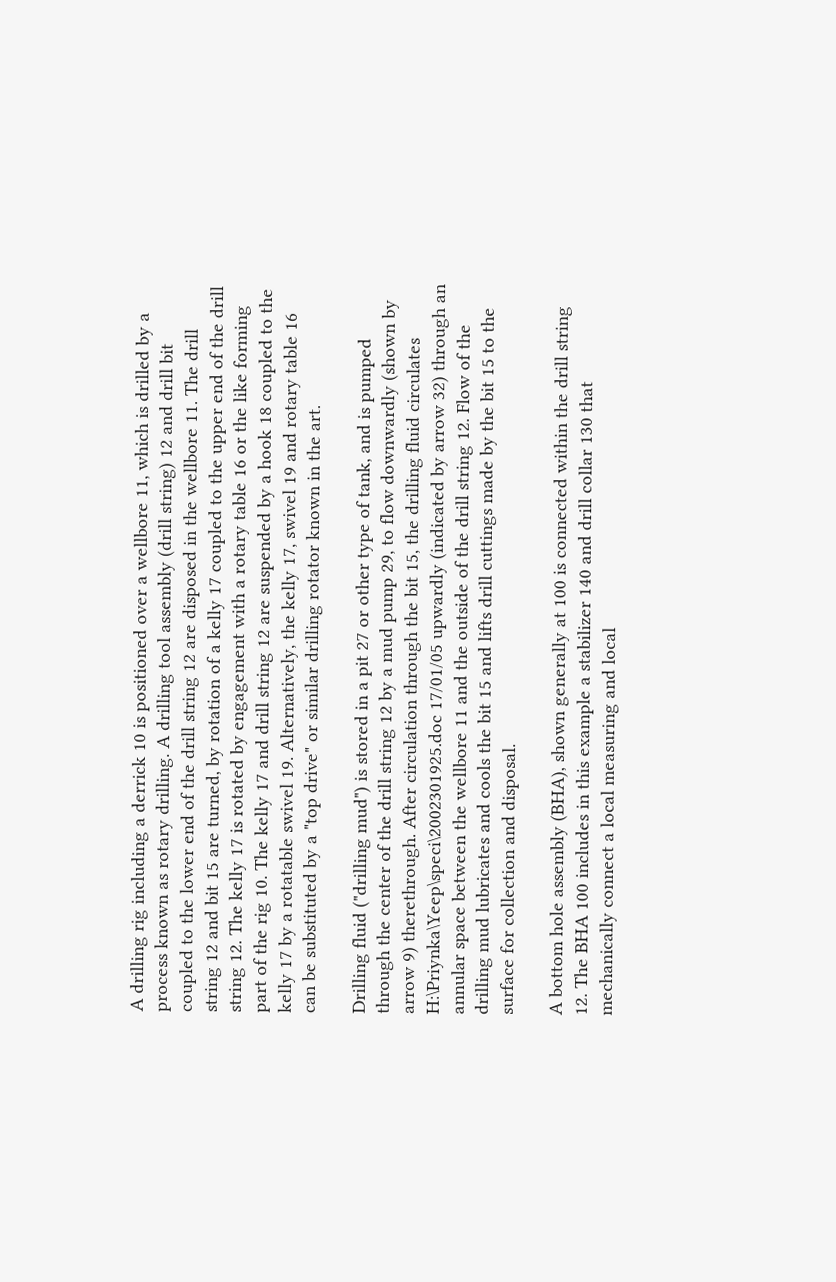A drilling rig including a derrick 10 is positioned over a wellbore 11, which is drilled by a process known as rotary drilling. A drilling tool assembly (drill string) 12 and drill bit coupled to the lower end of the drill string 12 are disposed in the wellbore 11. The drill string 12 and bit 15 are turned, by rotation of a kelly 17 coupled to the upper end of the drill string 12. The kelly 17 is rotated by engagement with a rotary table 16 or the like forming part of the rig 10. The kelly 17 and drill string 12 are suspended by a hook 18 coupled to the kelly 17 by a rotatable swivel 19. Alternatively, the kelly 17, swivel 19 and rotary table 16 can be substituted by a "top drive" or similar drilling rotator known in the art.

Drilling fluid ("drilling mud") is stored in a pit 27 or other type of tank, and is pumped through the center of the drill string 12 by a mud pump 29, to flow downwardly (shown by arrow 9) therethrough. After circulation through the bit 15, the drilling fluid circulates H:\Priynka\Yeep\speci\2002301925.doc 17/01/05 upwardly (indicated by arrow 32) through an annular space between the wellbore 11 and the outside of the drill string 12. Flow of the drilling mud lubricates and cools the bit 15 and lifts drill cuttings made by the bit 15 to the surface for collection and disposal.

A bottom hole assembly (BHA), shown generally at 100 is connected within the drill string 12. The BHA 100 includes in this example a stabilizer 140 and drill collar 130 that mechanically connect a local measuring and local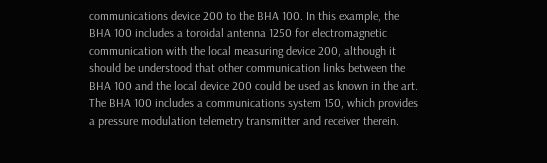communications device 200 to the BHA 100. In this example, the BHA 100 includes a toroidal antenna 1250 for electromagnetic communication with the local measuring device 200, although it should be understood that other communication links between the BHA 100 and the local device 200 could be used as known in the art. The BHA 100 includes a communications system 150, which provides a pressure modulation telemetry transmitter and receiver therein.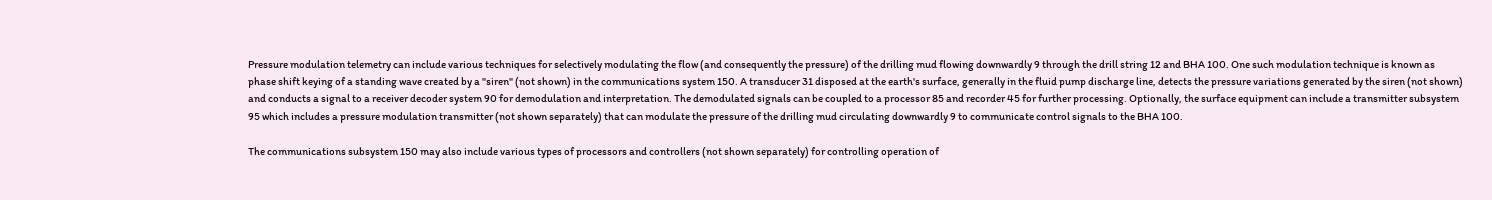Pressure modulation telemetry can include various techniques for selectively modulating the flow (and consequently the pressure) of the drilling mud flowing downwardly 9 through the drill string 12 and BHA 100. One such modulation technique is known as phase shift keying of a standing wave created by a "siren" (not shown) in the communications system 150. A transducer 31 disposed at the earth's surface, generally in the fluid pump discharge line, detects the pressure variations generated by the siren (not shown) and conducts a signal to a receiver decoder system 90 for demodulation and interpretation. The demodulated signals can be coupled to a processor 85 and recorder 45 for further processing. Optionally, the surface equipment can include a transmitter subsystem 95 which includes a pressure modulation transmitter (not shown separately) that can modulate the pressure of the drilling mud circulating downwardly 9 to communicate control signals to the BHA 100.

The communications subsystem 150 may also include various types of processors and controllers (not shown separately) for controlling operation of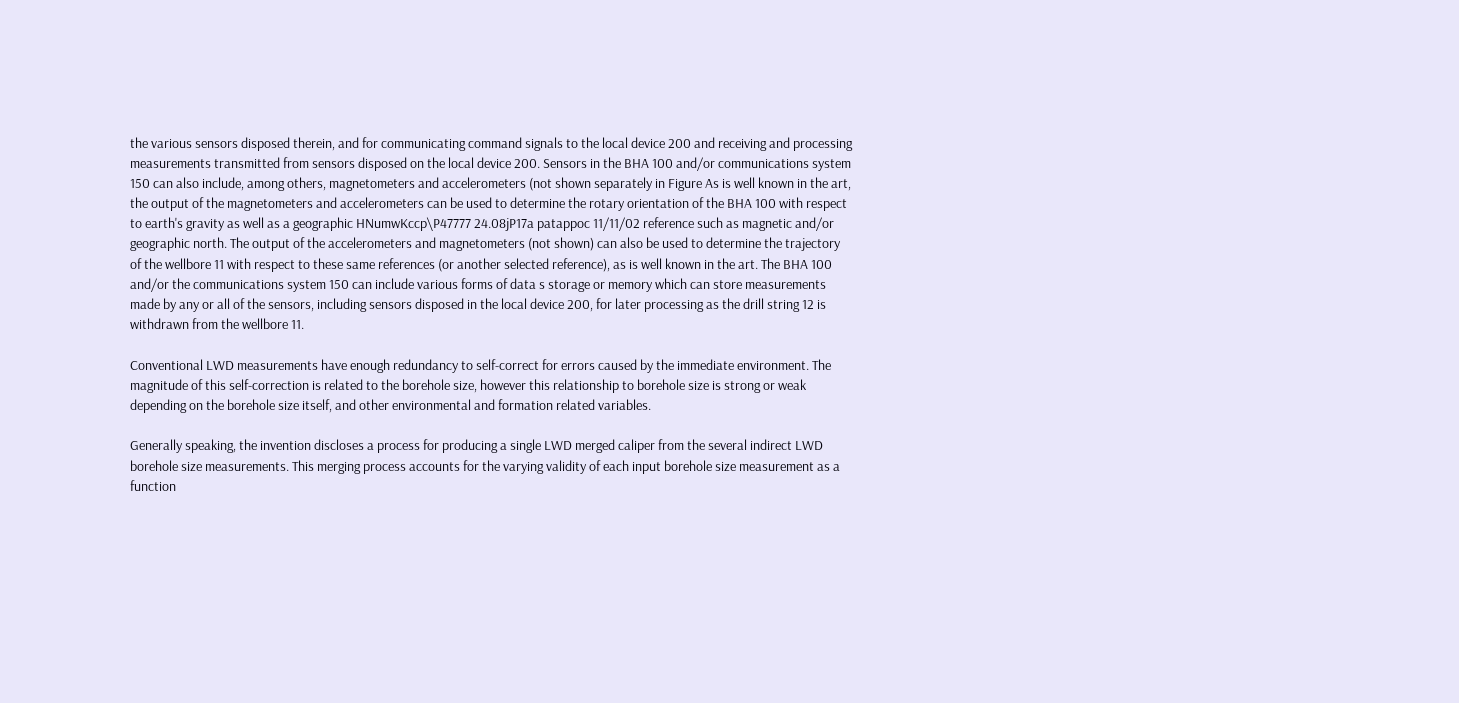the various sensors disposed therein, and for communicating command signals to the local device 200 and receiving and processing measurements transmitted from sensors disposed on the local device 200. Sensors in the BHA 100 and/or communications system 150 can also include, among others, magnetometers and accelerometers (not shown separately in Figure As is well known in the art, the output of the magnetometers and accelerometers can be used to determine the rotary orientation of the BHA 100 with respect to earth's gravity as well as a geographic HNumwKccp\P47777 24.08jP17a patappoc 11/11/02 reference such as magnetic and/or geographic north. The output of the accelerometers and magnetometers (not shown) can also be used to determine the trajectory of the wellbore 11 with respect to these same references (or another selected reference), as is well known in the art. The BHA 100 and/or the communications system 150 can include various forms of data s storage or memory which can store measurements made by any or all of the sensors, including sensors disposed in the local device 200, for later processing as the drill string 12 is withdrawn from the wellbore 11.

Conventional LWD measurements have enough redundancy to self-correct for errors caused by the immediate environment. The magnitude of this self-correction is related to the borehole size, however this relationship to borehole size is strong or weak depending on the borehole size itself, and other environmental and formation related variables.

Generally speaking, the invention discloses a process for producing a single LWD merged caliper from the several indirect LWD borehole size measurements. This merging process accounts for the varying validity of each input borehole size measurement as a function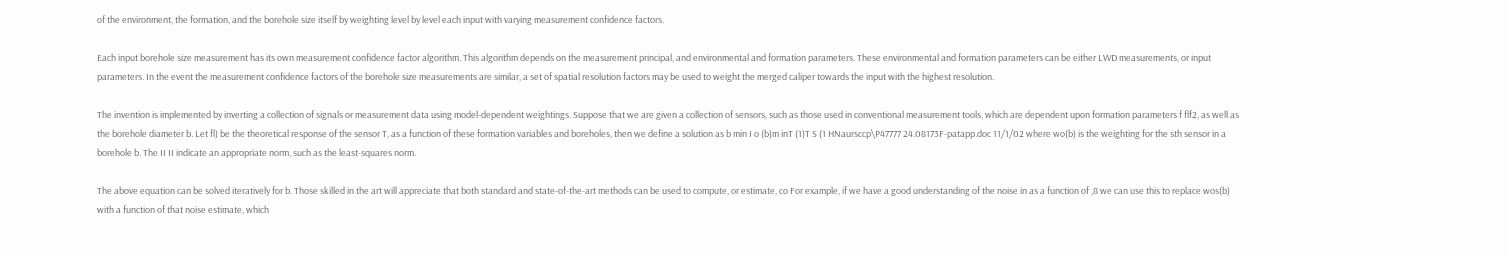of the environment, the formation, and the borehole size itself by weighting level by level each input with varying measurement confidence factors.

Each input borehole size measurement has its own measurement confidence factor algorithm. This algorithm depends on the measurement principal, and environmental and formation parameters. These environmental and formation parameters can be either LWD measurements, or input parameters. In the event the measurement confidence factors of the borehole size measurements are similar, a set of spatial resolution factors may be used to weight the merged caliper towards the input with the highest resolution.

The invention is implemented by inverting a collection of signals or measurement data using model-dependent weightings. Suppose that we are given a collection of sensors, such as those used in conventional measurement tools, which are dependent upon formation parameters f flf2, as well as the borehole diameter b. Let fl) be the theoretical response of the sensor T, as a function of these formation variables and boreholes, then we define a solution as b min I o (b)m inT (1)T S (1 HNaursccp\P47777 24.08173F-patapp.doc 11/1/02 where wo(b) is the weighting for the sth sensor in a borehole b. The II II indicate an appropriate norm, such as the least-squares norm.

The above equation can be solved iteratively for b. Those skilled in the art will appreciate that both standard and state-of-the-art methods can be used to compute, or estimate, co For example, if we have a good understanding of the noise in as a function of ,8 we can use this to replace wos(b) with a function of that noise estimate, which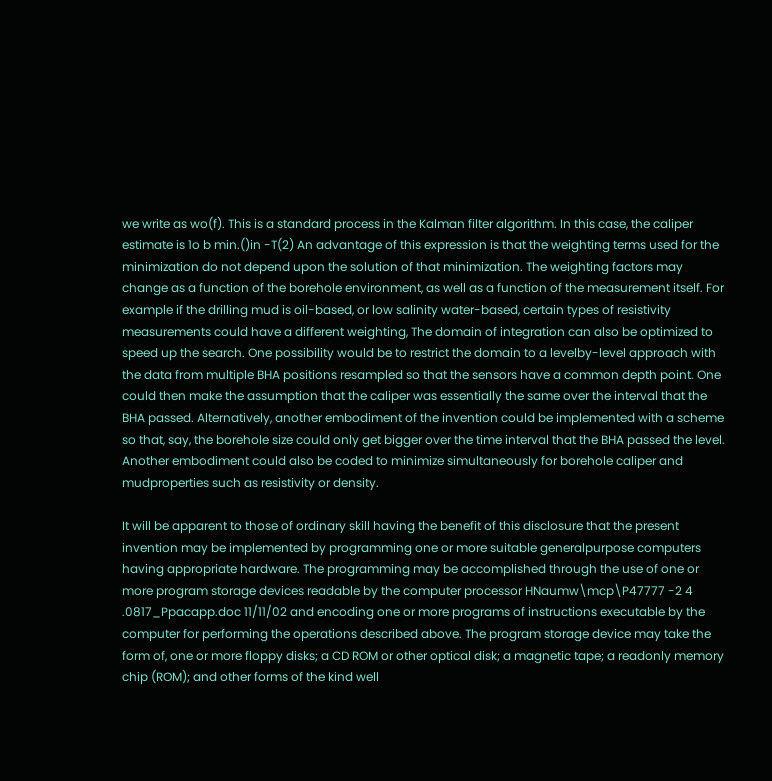we write as wo(f). This is a standard process in the Kalman filter algorithm. In this case, the caliper estimate is 1o b min.()in -T(2) An advantage of this expression is that the weighting terms used for the minimization do not depend upon the solution of that minimization. The weighting factors may change as a function of the borehole environment, as well as a function of the measurement itself. For example if the drilling mud is oil-based, or low salinity water-based, certain types of resistivity measurements could have a different weighting, The domain of integration can also be optimized to speed up the search. One possibility would be to restrict the domain to a levelby-level approach with the data from multiple BHA positions resampled so that the sensors have a common depth point. One could then make the assumption that the caliper was essentially the same over the interval that the BHA passed. Alternatively, another embodiment of the invention could be implemented with a scheme so that, say, the borehole size could only get bigger over the time interval that the BHA passed the level. Another embodiment could also be coded to minimize simultaneously for borehole caliper and mudproperties such as resistivity or density.

It will be apparent to those of ordinary skill having the benefit of this disclosure that the present invention may be implemented by programming one or more suitable generalpurpose computers having appropriate hardware. The programming may be accomplished through the use of one or more program storage devices readable by the computer processor HNaumw\mcp\P47777 -2 4 .0817_Ppacapp.doc 11/11/02 and encoding one or more programs of instructions executable by the computer for performing the operations described above. The program storage device may take the form of, one or more floppy disks; a CD ROM or other optical disk; a magnetic tape; a readonly memory chip (ROM); and other forms of the kind well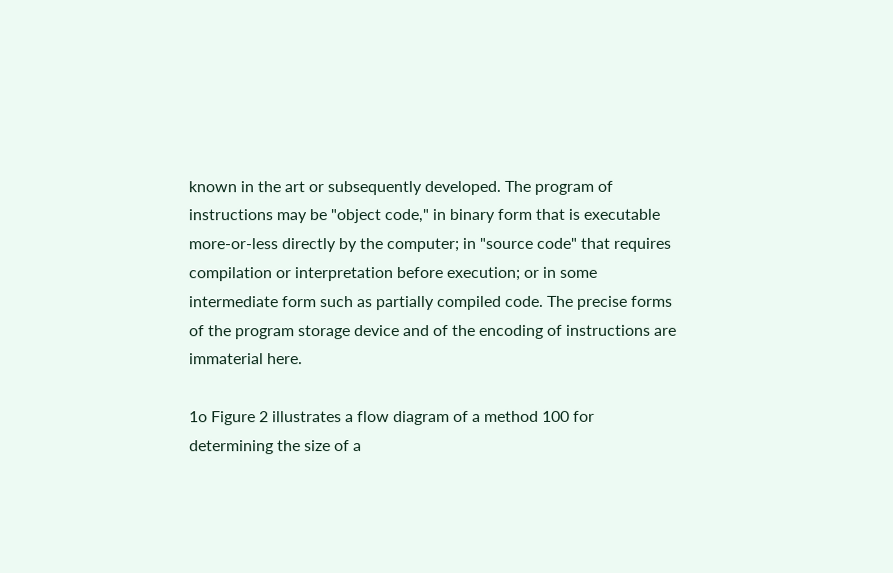known in the art or subsequently developed. The program of instructions may be "object code," in binary form that is executable more-or-less directly by the computer; in "source code" that requires compilation or interpretation before execution; or in some intermediate form such as partially compiled code. The precise forms of the program storage device and of the encoding of instructions are immaterial here.

1o Figure 2 illustrates a flow diagram of a method 100 for determining the size of a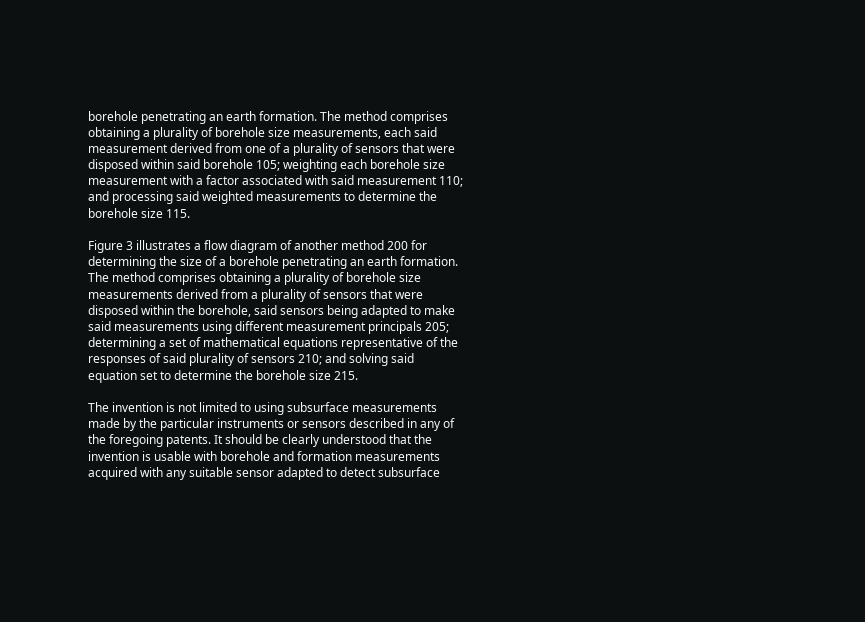borehole penetrating an earth formation. The method comprises obtaining a plurality of borehole size measurements, each said measurement derived from one of a plurality of sensors that were disposed within said borehole 105; weighting each borehole size measurement with a factor associated with said measurement 110; and processing said weighted measurements to determine the borehole size 115.

Figure 3 illustrates a flow diagram of another method 200 for determining the size of a borehole penetrating an earth formation. The method comprises obtaining a plurality of borehole size measurements derived from a plurality of sensors that were disposed within the borehole, said sensors being adapted to make said measurements using different measurement principals 205; determining a set of mathematical equations representative of the responses of said plurality of sensors 210; and solving said equation set to determine the borehole size 215.

The invention is not limited to using subsurface measurements made by the particular instruments or sensors described in any of the foregoing patents. It should be clearly understood that the invention is usable with borehole and formation measurements acquired with any suitable sensor adapted to detect subsurface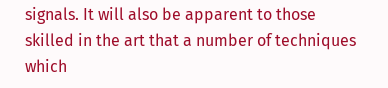signals. It will also be apparent to those skilled in the art that a number of techniques which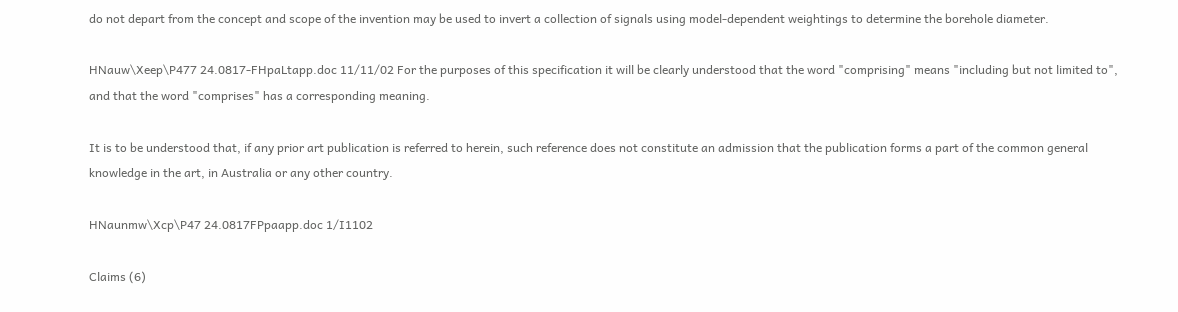do not depart from the concept and scope of the invention may be used to invert a collection of signals using model-dependent weightings to determine the borehole diameter.

HNauw\Xeep\P477 24.0817-FHpaLtapp.doc 11/11/02 For the purposes of this specification it will be clearly understood that the word "comprising" means "including but not limited to", and that the word "comprises" has a corresponding meaning.

It is to be understood that, if any prior art publication is referred to herein, such reference does not constitute an admission that the publication forms a part of the common general knowledge in the art, in Australia or any other country.

HNaunmw\Xcp\P47 24.0817FPpaapp.doc 1/I1102

Claims (6)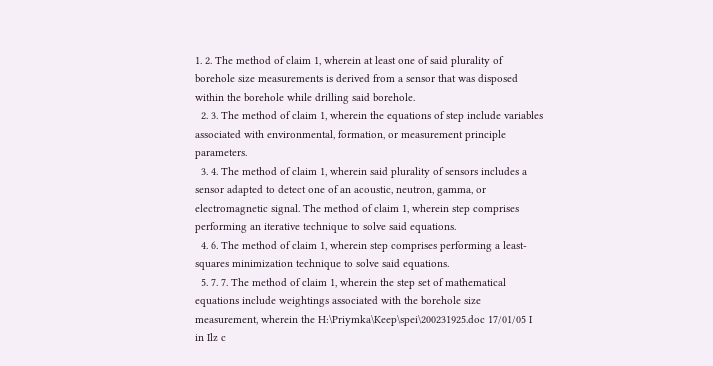1. 2. The method of claim 1, wherein at least one of said plurality of borehole size measurements is derived from a sensor that was disposed within the borehole while drilling said borehole.
  2. 3. The method of claim 1, wherein the equations of step include variables associated with environmental, formation, or measurement principle parameters.
  3. 4. The method of claim 1, wherein said plurality of sensors includes a sensor adapted to detect one of an acoustic, neutron, gamma, or electromagnetic signal. The method of claim 1, wherein step comprises performing an iterative technique to solve said equations.
  4. 6. The method of claim 1, wherein step comprises performing a least-squares minimization technique to solve said equations.
  5. 7. 7. The method of claim 1, wherein the step set of mathematical equations include weightings associated with the borehole size measurement, wherein the H:\Priymka\Keep\spei\200231925.doc 17/01/05 I in Ilz c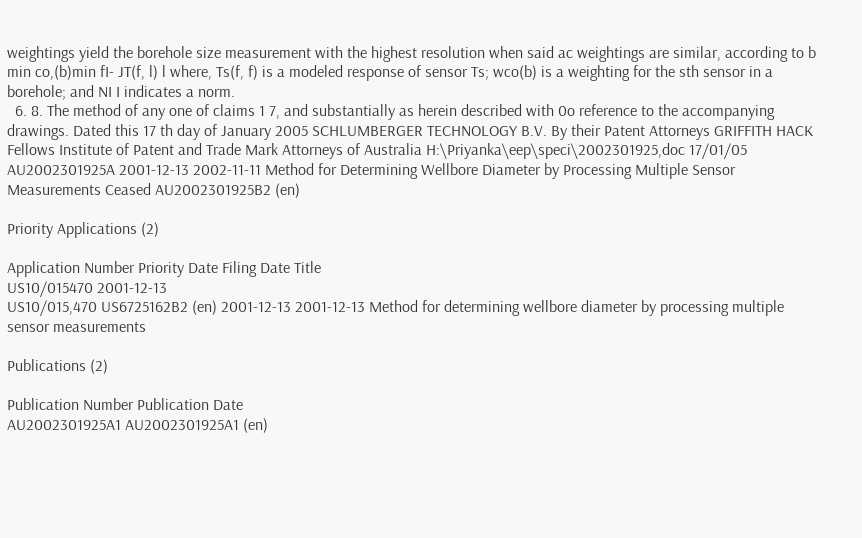weightings yield the borehole size measurement with the highest resolution when said ac weightings are similar, according to b min co,(b)min fI- JT(f, l) l where, Ts(f, f) is a modeled response of sensor Ts; wco(b) is a weighting for the sth sensor in a borehole; and NI I indicates a norm.
  6. 8. The method of any one of claims 1 7, and substantially as herein described with 0o reference to the accompanying drawings. Dated this 17 th day of January 2005 SCHLUMBERGER TECHNOLOGY B.V. By their Patent Attorneys GRIFFITH HACK Fellows Institute of Patent and Trade Mark Attorneys of Australia H:\Priyanka\eep\speci\2002301925,doc 17/01/05
AU2002301925A 2001-12-13 2002-11-11 Method for Determining Wellbore Diameter by Processing Multiple Sensor Measurements Ceased AU2002301925B2 (en)

Priority Applications (2)

Application Number Priority Date Filing Date Title
US10/015470 2001-12-13
US10/015,470 US6725162B2 (en) 2001-12-13 2001-12-13 Method for determining wellbore diameter by processing multiple sensor measurements

Publications (2)

Publication Number Publication Date
AU2002301925A1 AU2002301925A1 (en)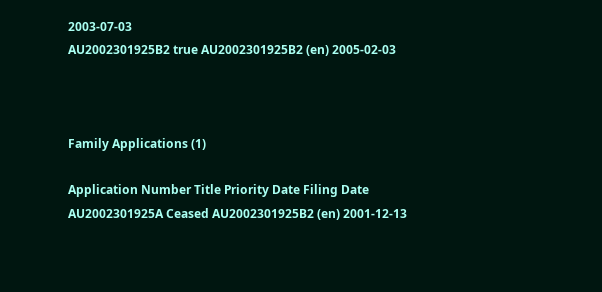2003-07-03
AU2002301925B2 true AU2002301925B2 (en) 2005-02-03



Family Applications (1)

Application Number Title Priority Date Filing Date
AU2002301925A Ceased AU2002301925B2 (en) 2001-12-13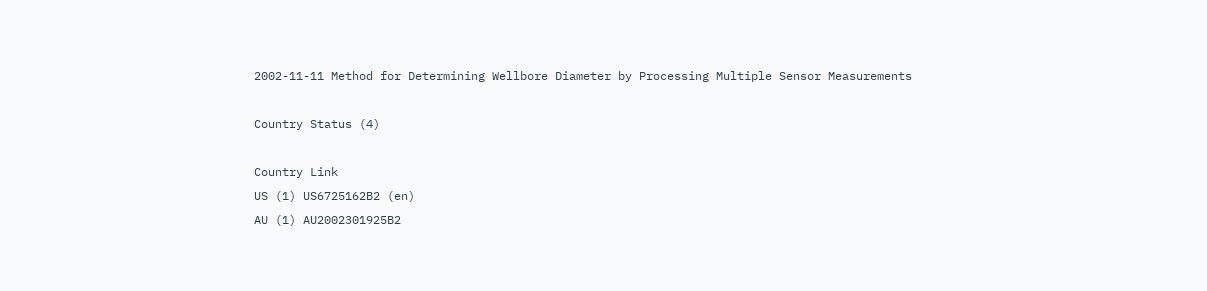2002-11-11 Method for Determining Wellbore Diameter by Processing Multiple Sensor Measurements

Country Status (4)

Country Link
US (1) US6725162B2 (en)
AU (1) AU2002301925B2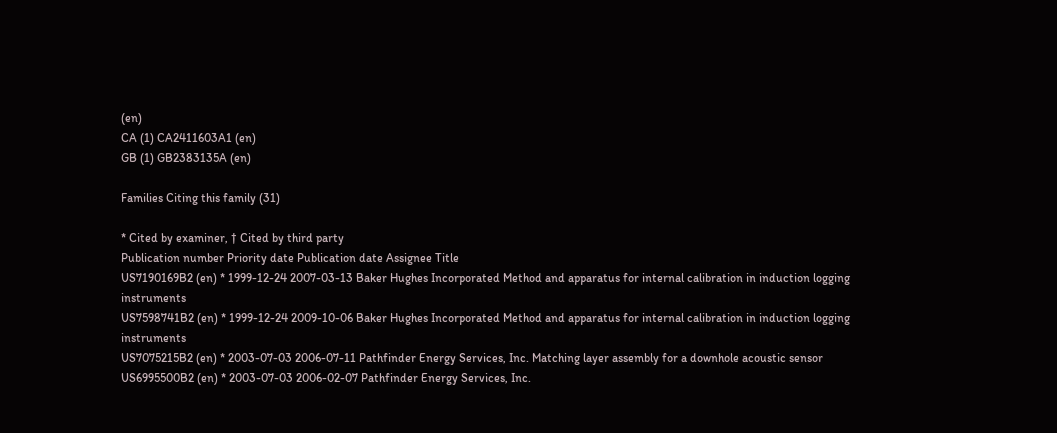(en)
CA (1) CA2411603A1 (en)
GB (1) GB2383135A (en)

Families Citing this family (31)

* Cited by examiner, † Cited by third party
Publication number Priority date Publication date Assignee Title
US7190169B2 (en) * 1999-12-24 2007-03-13 Baker Hughes Incorporated Method and apparatus for internal calibration in induction logging instruments
US7598741B2 (en) * 1999-12-24 2009-10-06 Baker Hughes Incorporated Method and apparatus for internal calibration in induction logging instruments
US7075215B2 (en) * 2003-07-03 2006-07-11 Pathfinder Energy Services, Inc. Matching layer assembly for a downhole acoustic sensor
US6995500B2 (en) * 2003-07-03 2006-02-07 Pathfinder Energy Services, Inc.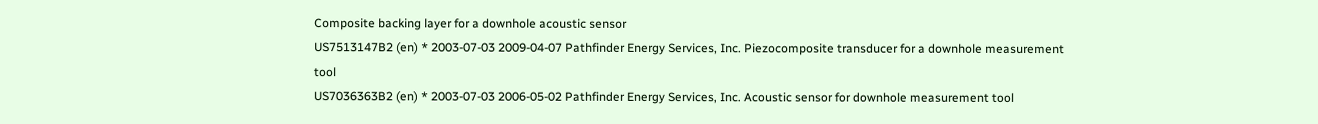Composite backing layer for a downhole acoustic sensor
US7513147B2 (en) * 2003-07-03 2009-04-07 Pathfinder Energy Services, Inc. Piezocomposite transducer for a downhole measurement tool
US7036363B2 (en) * 2003-07-03 2006-05-02 Pathfinder Energy Services, Inc. Acoustic sensor for downhole measurement tool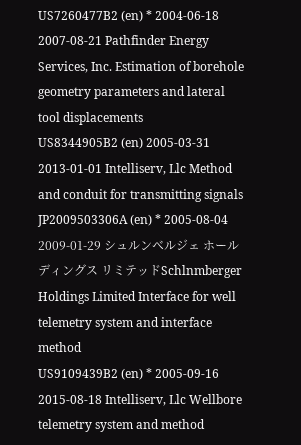US7260477B2 (en) * 2004-06-18 2007-08-21 Pathfinder Energy Services, Inc. Estimation of borehole geometry parameters and lateral tool displacements
US8344905B2 (en) 2005-03-31 2013-01-01 Intelliserv, Llc Method and conduit for transmitting signals
JP2009503306A (en) * 2005-08-04 2009-01-29 シュルンベルジェ ホールディングス リミテッドSchlnmberger Holdings Limited Interface for well telemetry system and interface method
US9109439B2 (en) * 2005-09-16 2015-08-18 Intelliserv, Llc Wellbore telemetry system and method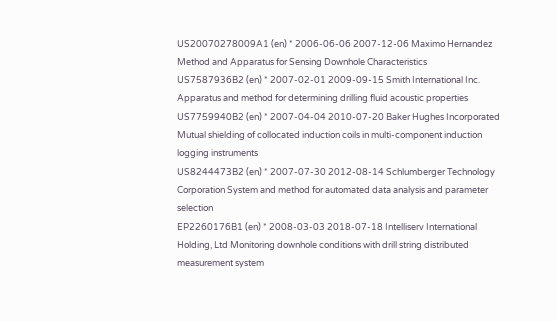US20070278009A1 (en) * 2006-06-06 2007-12-06 Maximo Hernandez Method and Apparatus for Sensing Downhole Characteristics
US7587936B2 (en) * 2007-02-01 2009-09-15 Smith International Inc. Apparatus and method for determining drilling fluid acoustic properties
US7759940B2 (en) * 2007-04-04 2010-07-20 Baker Hughes Incorporated Mutual shielding of collocated induction coils in multi-component induction logging instruments
US8244473B2 (en) * 2007-07-30 2012-08-14 Schlumberger Technology Corporation System and method for automated data analysis and parameter selection
EP2260176B1 (en) * 2008-03-03 2018-07-18 Intelliserv International Holding, Ltd Monitoring downhole conditions with drill string distributed measurement system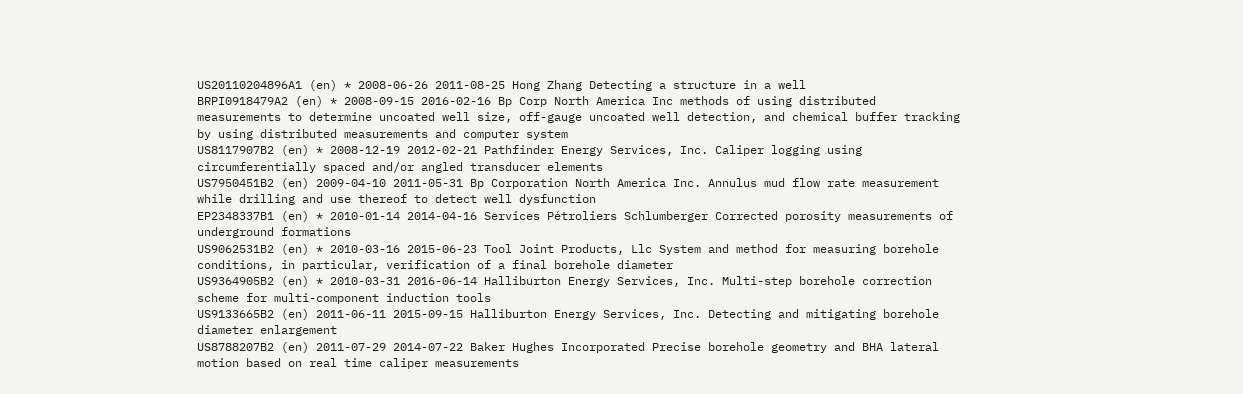US20110204896A1 (en) * 2008-06-26 2011-08-25 Hong Zhang Detecting a structure in a well
BRPI0918479A2 (en) * 2008-09-15 2016-02-16 Bp Corp North America Inc methods of using distributed measurements to determine uncoated well size, off-gauge uncoated well detection, and chemical buffer tracking by using distributed measurements and computer system
US8117907B2 (en) * 2008-12-19 2012-02-21 Pathfinder Energy Services, Inc. Caliper logging using circumferentially spaced and/or angled transducer elements
US7950451B2 (en) 2009-04-10 2011-05-31 Bp Corporation North America Inc. Annulus mud flow rate measurement while drilling and use thereof to detect well dysfunction
EP2348337B1 (en) * 2010-01-14 2014-04-16 Services Pétroliers Schlumberger Corrected porosity measurements of underground formations
US9062531B2 (en) * 2010-03-16 2015-06-23 Tool Joint Products, Llc System and method for measuring borehole conditions, in particular, verification of a final borehole diameter
US9364905B2 (en) * 2010-03-31 2016-06-14 Halliburton Energy Services, Inc. Multi-step borehole correction scheme for multi-component induction tools
US9133665B2 (en) 2011-06-11 2015-09-15 Halliburton Energy Services, Inc. Detecting and mitigating borehole diameter enlargement
US8788207B2 (en) 2011-07-29 2014-07-22 Baker Hughes Incorporated Precise borehole geometry and BHA lateral motion based on real time caliper measurements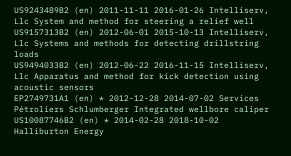US9243489B2 (en) 2011-11-11 2016-01-26 Intelliserv, Llc System and method for steering a relief well
US9157313B2 (en) 2012-06-01 2015-10-13 Intelliserv, Llc Systems and methods for detecting drillstring loads
US9494033B2 (en) 2012-06-22 2016-11-15 Intelliserv, Llc Apparatus and method for kick detection using acoustic sensors
EP2749731A1 (en) * 2012-12-28 2014-07-02 Services Pétroliers Schlumberger Integrated wellbore caliper
US10087746B2 (en) * 2014-02-28 2018-10-02 Halliburton Energy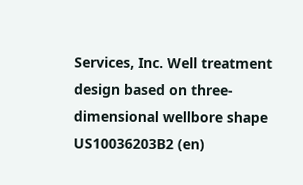Services, Inc. Well treatment design based on three-dimensional wellbore shape
US10036203B2 (en)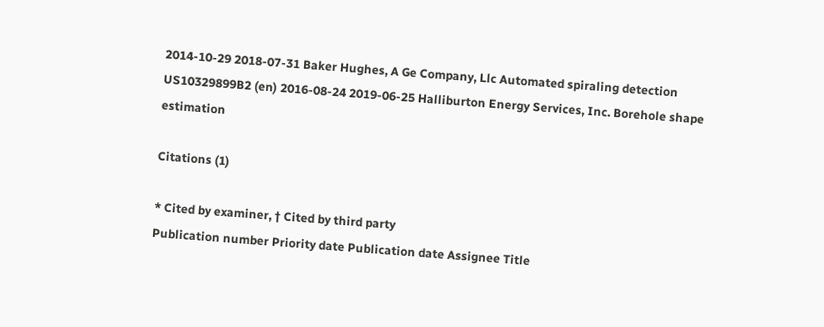2014-10-29 2018-07-31 Baker Hughes, A Ge Company, Llc Automated spiraling detection
US10329899B2 (en) 2016-08-24 2019-06-25 Halliburton Energy Services, Inc. Borehole shape estimation

Citations (1)

* Cited by examiner, † Cited by third party
Publication number Priority date Publication date Assignee Title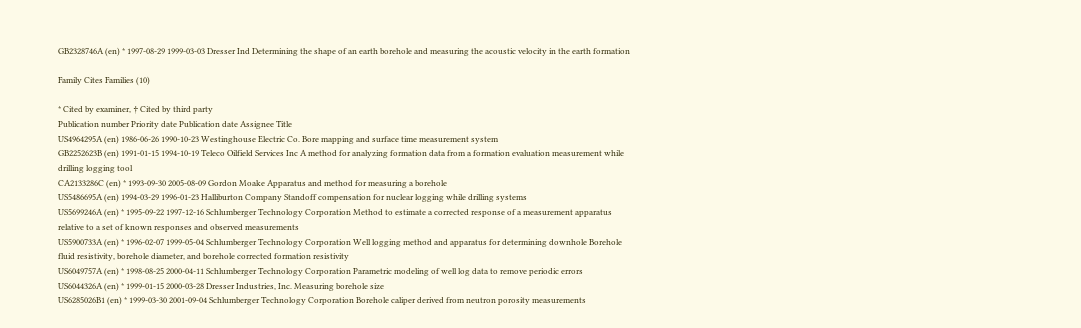GB2328746A (en) * 1997-08-29 1999-03-03 Dresser Ind Determining the shape of an earth borehole and measuring the acoustic velocity in the earth formation

Family Cites Families (10)

* Cited by examiner, † Cited by third party
Publication number Priority date Publication date Assignee Title
US4964295A (en) 1986-06-26 1990-10-23 Westinghouse Electric Co. Bore mapping and surface time measurement system
GB2252623B (en) 1991-01-15 1994-10-19 Teleco Oilfield Services Inc A method for analyzing formation data from a formation evaluation measurement while drilling logging tool
CA2133286C (en) * 1993-09-30 2005-08-09 Gordon Moake Apparatus and method for measuring a borehole
US5486695A (en) 1994-03-29 1996-01-23 Halliburton Company Standoff compensation for nuclear logging while drilling systems
US5699246A (en) * 1995-09-22 1997-12-16 Schlumberger Technology Corporation Method to estimate a corrected response of a measurement apparatus relative to a set of known responses and observed measurements
US5900733A (en) * 1996-02-07 1999-05-04 Schlumberger Technology Corporation Well logging method and apparatus for determining downhole Borehole fluid resistivity, borehole diameter, and borehole corrected formation resistivity
US6049757A (en) * 1998-08-25 2000-04-11 Schlumberger Technology Corporation Parametric modeling of well log data to remove periodic errors
US6044326A (en) * 1999-01-15 2000-03-28 Dresser Industries, Inc. Measuring borehole size
US6285026B1 (en) * 1999-03-30 2001-09-04 Schlumberger Technology Corporation Borehole caliper derived from neutron porosity measurements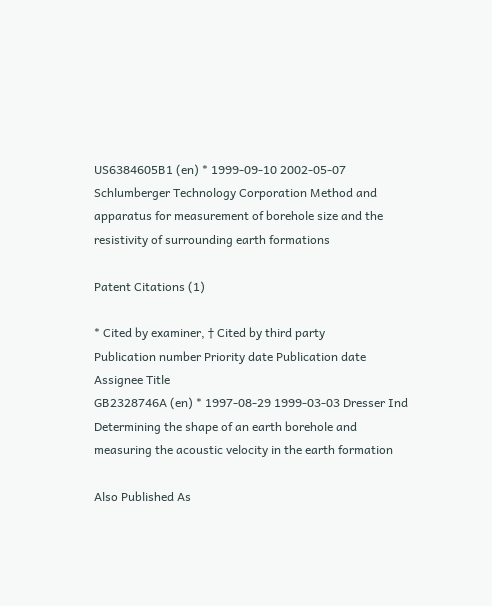US6384605B1 (en) * 1999-09-10 2002-05-07 Schlumberger Technology Corporation Method and apparatus for measurement of borehole size and the resistivity of surrounding earth formations

Patent Citations (1)

* Cited by examiner, † Cited by third party
Publication number Priority date Publication date Assignee Title
GB2328746A (en) * 1997-08-29 1999-03-03 Dresser Ind Determining the shape of an earth borehole and measuring the acoustic velocity in the earth formation

Also Published As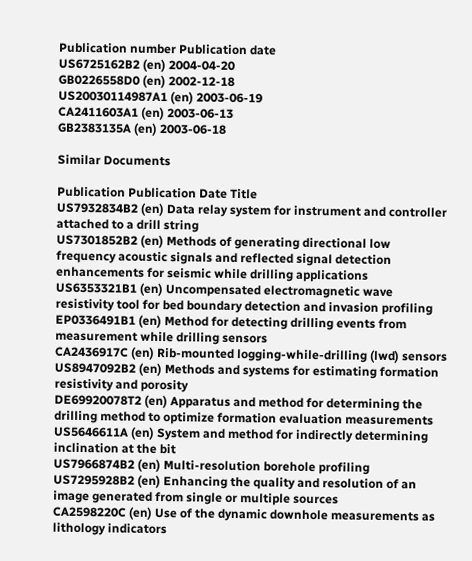Publication number Publication date
US6725162B2 (en) 2004-04-20
GB0226558D0 (en) 2002-12-18
US20030114987A1 (en) 2003-06-19
CA2411603A1 (en) 2003-06-13
GB2383135A (en) 2003-06-18

Similar Documents

Publication Publication Date Title
US7932834B2 (en) Data relay system for instrument and controller attached to a drill string
US7301852B2 (en) Methods of generating directional low frequency acoustic signals and reflected signal detection enhancements for seismic while drilling applications
US6353321B1 (en) Uncompensated electromagnetic wave resistivity tool for bed boundary detection and invasion profiling
EP0336491B1 (en) Method for detecting drilling events from measurement while drilling sensors
CA2436917C (en) Rib-mounted logging-while-drilling (lwd) sensors
US8947092B2 (en) Methods and systems for estimating formation resistivity and porosity
DE69920078T2 (en) Apparatus and method for determining the drilling method to optimize formation evaluation measurements
US5646611A (en) System and method for indirectly determining inclination at the bit
US7966874B2 (en) Multi-resolution borehole profiling
US7295928B2 (en) Enhancing the quality and resolution of an image generated from single or multiple sources
CA2598220C (en) Use of the dynamic downhole measurements as lithology indicators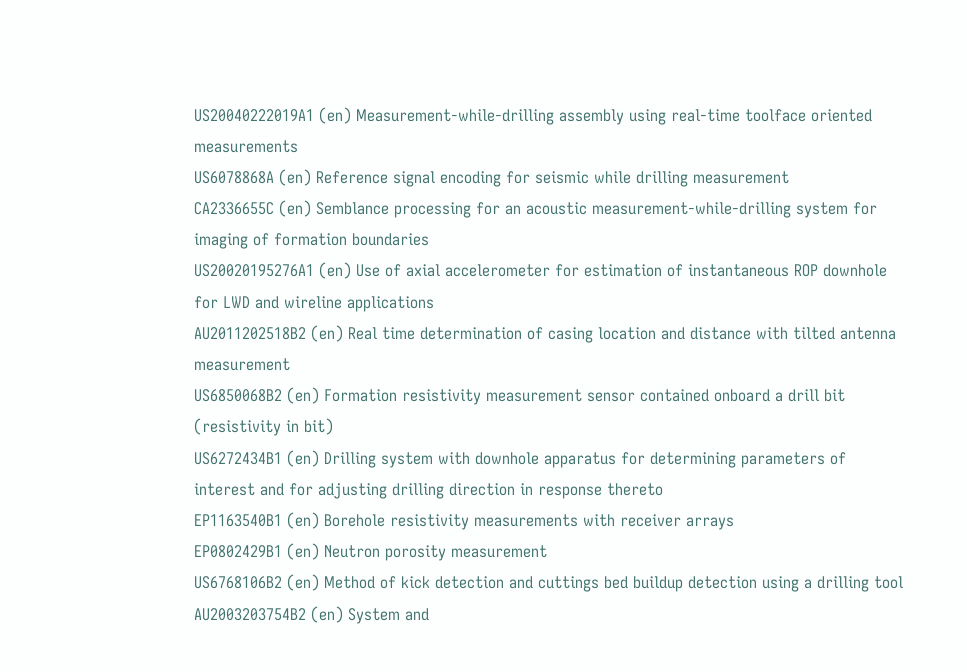US20040222019A1 (en) Measurement-while-drilling assembly using real-time toolface oriented measurements
US6078868A (en) Reference signal encoding for seismic while drilling measurement
CA2336655C (en) Semblance processing for an acoustic measurement-while-drilling system for imaging of formation boundaries
US20020195276A1 (en) Use of axial accelerometer for estimation of instantaneous ROP downhole for LWD and wireline applications
AU2011202518B2 (en) Real time determination of casing location and distance with tilted antenna measurement
US6850068B2 (en) Formation resistivity measurement sensor contained onboard a drill bit (resistivity in bit)
US6272434B1 (en) Drilling system with downhole apparatus for determining parameters of interest and for adjusting drilling direction in response thereto
EP1163540B1 (en) Borehole resistivity measurements with receiver arrays
EP0802429B1 (en) Neutron porosity measurement
US6768106B2 (en) Method of kick detection and cuttings bed buildup detection using a drilling tool
AU2003203754B2 (en) System and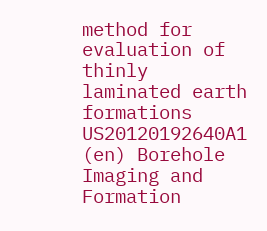method for evaluation of thinly laminated earth formations
US20120192640A1 (en) Borehole Imaging and Formation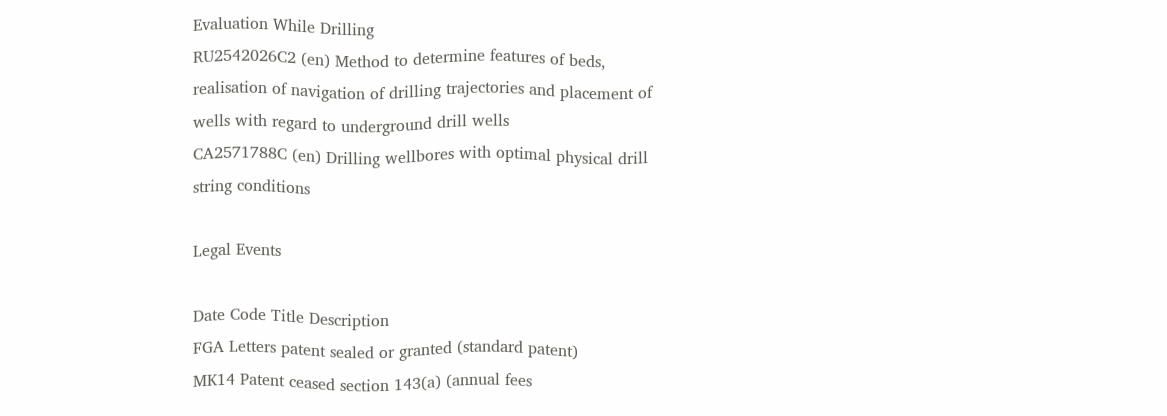Evaluation While Drilling
RU2542026C2 (en) Method to determine features of beds, realisation of navigation of drilling trajectories and placement of wells with regard to underground drill wells
CA2571788C (en) Drilling wellbores with optimal physical drill string conditions

Legal Events

Date Code Title Description
FGA Letters patent sealed or granted (standard patent)
MK14 Patent ceased section 143(a) (annual fees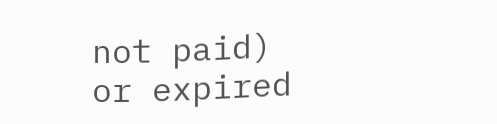not paid) or expired